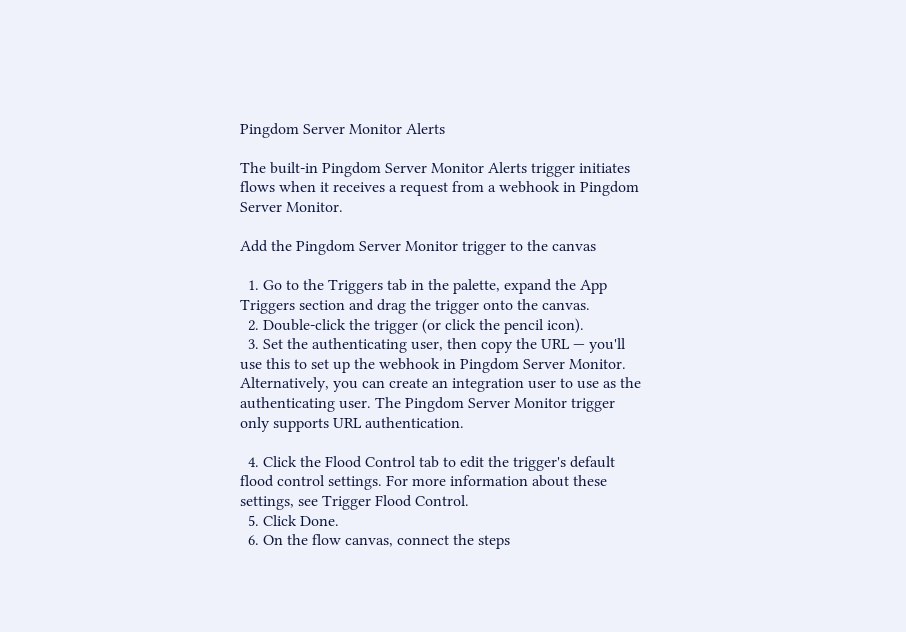Pingdom Server Monitor Alerts

The built-in Pingdom Server Monitor Alerts trigger initiates flows when it receives a request from a webhook in Pingdom Server Monitor.

Add the Pingdom Server Monitor trigger to the canvas

  1. Go to the Triggers tab in the palette, expand the App Triggers section and drag the trigger onto the canvas.
  2. Double-click the trigger (or click the pencil icon).
  3. Set the authenticating user, then copy the URL — you'll use this to set up the webhook in Pingdom Server Monitor. Alternatively, you can create an integration user to use as the authenticating user. The Pingdom Server Monitor trigger only supports URL authentication.

  4. Click the Flood Control tab to edit the trigger's default flood control settings. For more information about these settings, see Trigger Flood Control.
  5. Click Done.
  6. On the flow canvas, connect the steps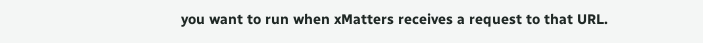you want to run when xMatters receives a request to that URL.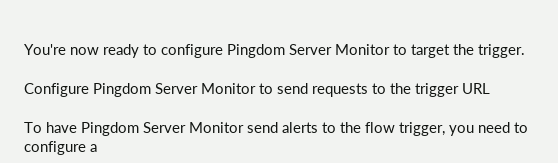You're now ready to configure Pingdom Server Monitor to target the trigger.

Configure Pingdom Server Monitor to send requests to the trigger URL

To have Pingdom Server Monitor send alerts to the flow trigger, you need to configure a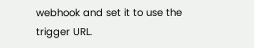webhook and set it to use the trigger URL.